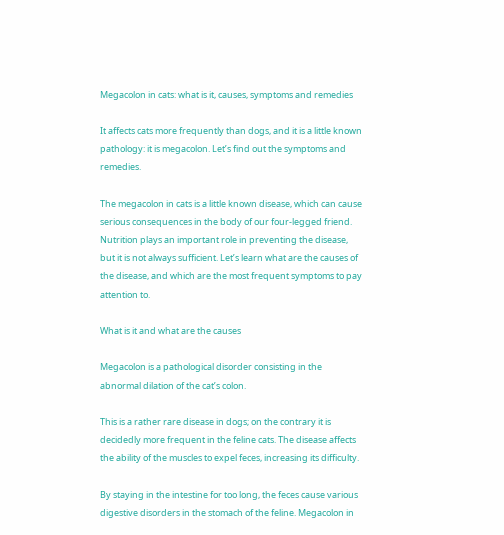Megacolon in cats: what is it, causes, symptoms and remedies

It affects cats more frequently than dogs, and it is a little known pathology: it is megacolon. Let’s find out the symptoms and remedies.

The megacolon in cats is a little known disease, which can cause serious consequences in the body of our four-legged friend. Nutrition plays an important role in preventing the disease, but it is not always sufficient. Let’s learn what are the causes of the disease, and which are the most frequent symptoms to pay attention to.

What is it and what are the causes

Megacolon is a pathological disorder consisting in the abnormal dilation of the cat’s colon.

This is a rather rare disease in dogs; on the contrary it is decidedly more frequent in the feline cats. The disease affects the ability of the muscles to expel feces, increasing its difficulty.

By staying in the intestine for too long, the feces cause various digestive disorders in the stomach of the feline. Megacolon in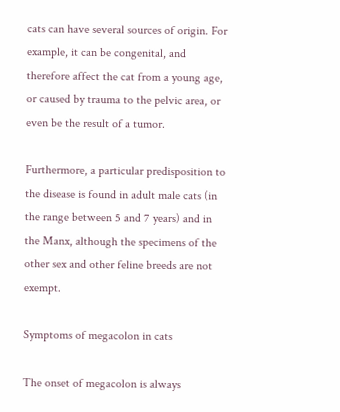cats can have several sources of origin. For example, it can be congenital, and therefore affect the cat from a young age, or caused by trauma to the pelvic area, or even be the result of a tumor.

Furthermore, a particular predisposition to the disease is found in adult male cats (in the range between 5 and 7 years) and in the Manx, although the specimens of the other sex and other feline breeds are not exempt.

Symptoms of megacolon in cats

The onset of megacolon is always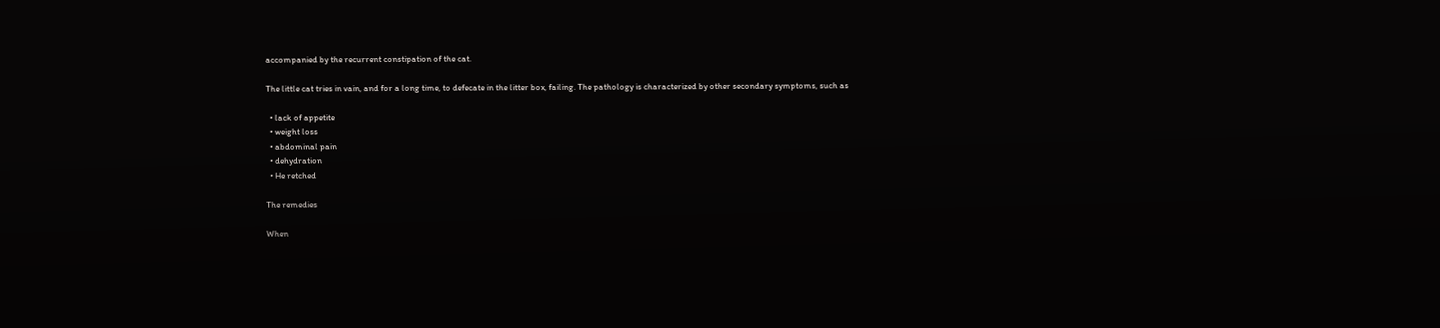accompanied by the recurrent constipation of the cat.

The little cat tries in vain, and for a long time, to defecate in the litter box, failing. The pathology is characterized by other secondary symptoms, such as

  • lack of appetite
  • weight loss
  • abdominal pain
  • dehydration
  • He retched

The remedies

When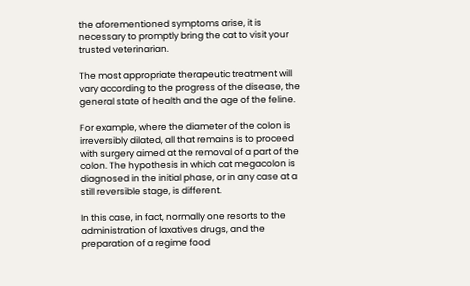the aforementioned symptoms arise, it is necessary to promptly bring the cat to visit your trusted veterinarian.

The most appropriate therapeutic treatment will vary according to the progress of the disease, the general state of health and the age of the feline.

For example, where the diameter of the colon is irreversibly dilated, all that remains is to proceed with surgery aimed at the removal of a part of the colon. The hypothesis in which cat megacolon is diagnosed in the initial phase, or in any case at a still reversible stage, is different.

In this case, in fact, normally one resorts to the administration of laxatives drugs, and the preparation of a regime food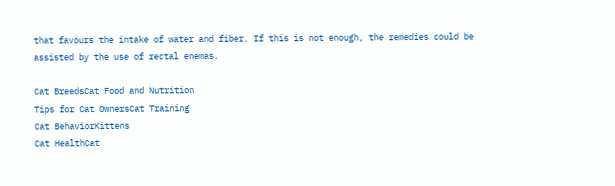that favours the intake of water and fiber. If this is not enough, the remedies could be assisted by the use of rectal enemas.

Cat BreedsCat Food and Nutrition
Tips for Cat OwnersCat Training
Cat BehaviorKittens
Cat HealthCat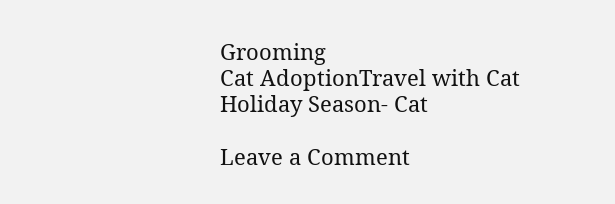Grooming
Cat AdoptionTravel with Cat
Holiday Season- Cat

Leave a Comment